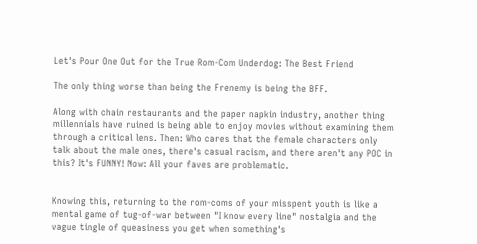Let's Pour One Out for the True Rom-Com Underdog: The Best Friend

The only thing worse than being the Frenemy is being the BFF.

Along with chain restaurants and the paper napkin industry, another thing millennials have ruined is being able to enjoy movies without examining them through a critical lens. Then: Who cares that the female characters only talk about the male ones, there's casual racism, and there aren't any POC in this? It's FUNNY! Now: All your faves are problematic.


Knowing this, returning to the rom-coms of your misspent youth is like a mental game of tug-of-war between "I know every line" nostalgia and the vague tingle of queasiness you get when something's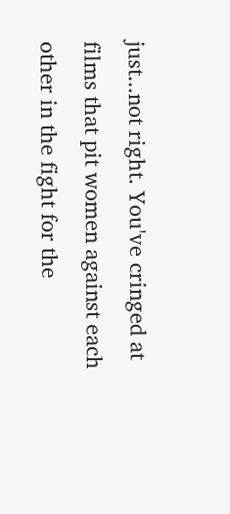just...not right. You've cringed at films that pit women against each other in the fight for the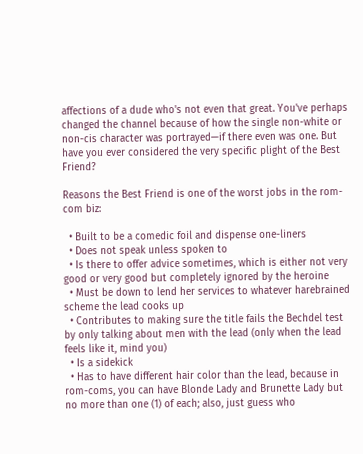affections of a dude who's not even that great. You've perhaps changed the channel because of how the single non-white or non-cis character was portrayed—if there even was one. But have you ever considered the very specific plight of the Best Friend?

Reasons the Best Friend is one of the worst jobs in the rom-com biz:

  • Built to be a comedic foil and dispense one-liners
  • Does not speak unless spoken to
  • Is there to offer advice sometimes, which is either not very good or very good but completely ignored by the heroine
  • Must be down to lend her services to whatever harebrained scheme the lead cooks up
  • Contributes to making sure the title fails the Bechdel test by only talking about men with the lead (only when the lead feels like it, mind you)
  • Is a sidekick
  • Has to have different hair color than the lead, because in rom-coms, you can have Blonde Lady and Brunette Lady but no more than one (1) of each; also, just guess who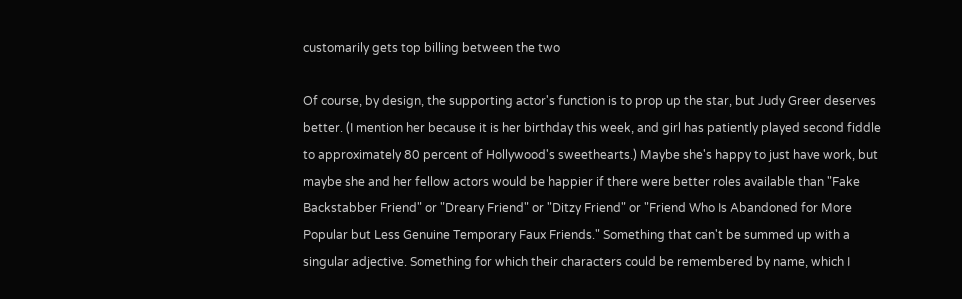customarily gets top billing between the two

Of course, by design, the supporting actor's function is to prop up the star, but Judy Greer deserves better. (I mention her because it is her birthday this week, and girl has patiently played second fiddle to approximately 80 percent of Hollywood's sweethearts.) Maybe she's happy to just have work, but maybe she and her fellow actors would be happier if there were better roles available than "Fake Backstabber Friend" or "Dreary Friend" or "Ditzy Friend" or "Friend Who Is Abandoned for More Popular but Less Genuine Temporary Faux Friends." Something that can't be summed up with a singular adjective. Something for which their characters could be remembered by name, which I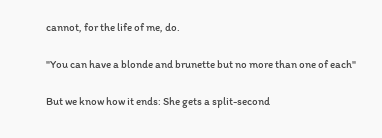cannot, for the life of me, do.

"You can have a blonde and brunette but no more than one of each"

But we know how it ends: She gets a split-second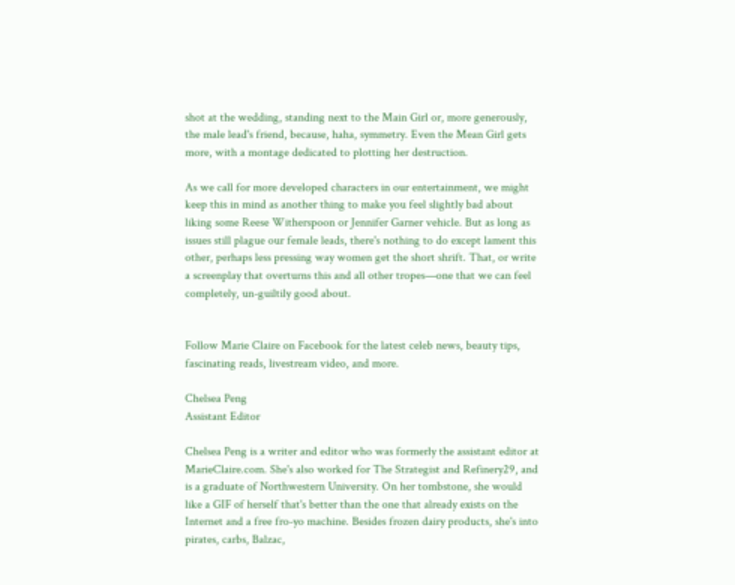shot at the wedding, standing next to the Main Girl or, more generously, the male lead's friend, because, haha, symmetry. Even the Mean Girl gets more, with a montage dedicated to plotting her destruction.

As we call for more developed characters in our entertainment, we might keep this in mind as another thing to make you feel slightly bad about liking some Reese Witherspoon or Jennifer Garner vehicle. But as long as issues still plague our female leads, there's nothing to do except lament this other, perhaps less pressing way women get the short shrift. That, or write a screenplay that overturns this and all other tropes—one that we can feel completely, un-guiltily good about.


Follow Marie Claire on Facebook for the latest celeb news, beauty tips, fascinating reads, livestream video, and more.

Chelsea Peng
Assistant Editor

Chelsea Peng is a writer and editor who was formerly the assistant editor at MarieClaire.com. She's also worked for The Strategist and Refinery29, and is a graduate of Northwestern University. On her tombstone, she would like a GIF of herself that's better than the one that already exists on the Internet and a free fro-yo machine. Besides frozen dairy products, she's into pirates, carbs, Balzac,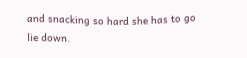and snacking so hard she has to go lie down.